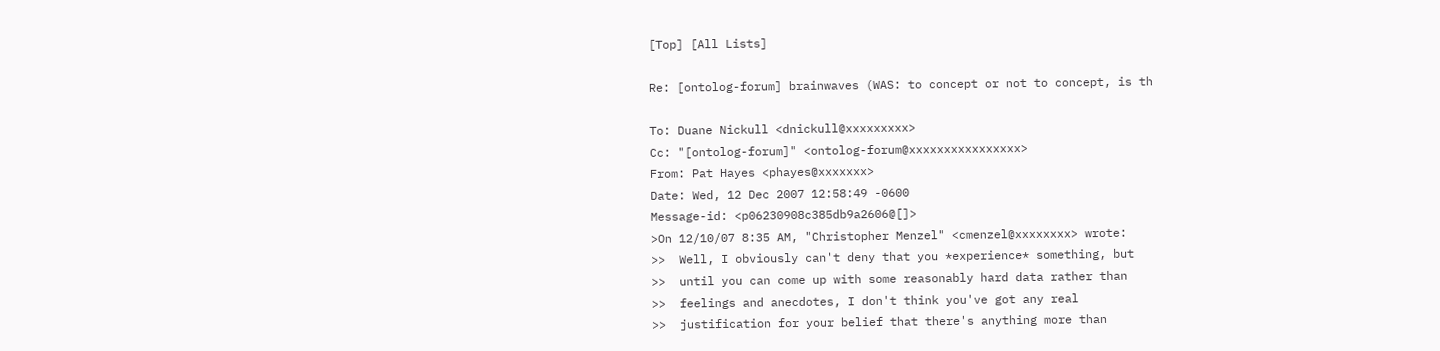[Top] [All Lists]

Re: [ontolog-forum] brainwaves (WAS: to concept or not to concept, is th

To: Duane Nickull <dnickull@xxxxxxxxx>
Cc: "[ontolog-forum]" <ontolog-forum@xxxxxxxxxxxxxxxx>
From: Pat Hayes <phayes@xxxxxxx>
Date: Wed, 12 Dec 2007 12:58:49 -0600
Message-id: <p06230908c385db9a2606@[]>
>On 12/10/07 8:35 AM, "Christopher Menzel" <cmenzel@xxxxxxxx> wrote:
>>  Well, I obviously can't deny that you *experience* something, but
>>  until you can come up with some reasonably hard data rather than
>>  feelings and anecdotes, I don't think you've got any real
>>  justification for your belief that there's anything more than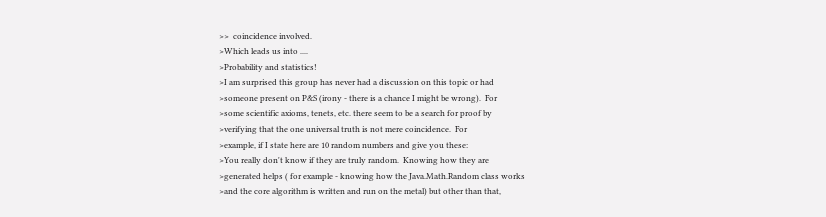>>  coincidence involved.
>Which leads us into ....
>Probability and statistics!
>I am surprised this group has never had a discussion on this topic or had
>someone present on P&S (irony - there is a chance I might be wrong).  For
>some scientific axioms, tenets, etc. there seem to be a search for proof by
>verifying that the one universal truth is not mere coincidence.  For
>example, if I state here are 10 random numbers and give you these:
>You really don't know if they are truly random.  Knowing how they are
>generated helps ( for example - knowing how the Java.Math.Random class works
>and the core algorithm is written and run on the metal) but other than that,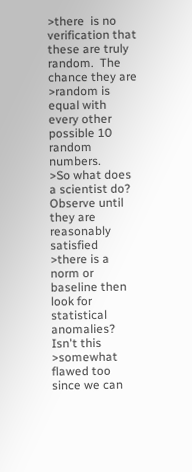>there  is no verification that these are truly random.  The chance they are
>random is equal with every other possible 10 random numbers.
>So what does a scientist do?  Observe until they are reasonably satisfied
>there is a norm or baseline then look for statistical anomalies?  Isn't this
>somewhat flawed too since we can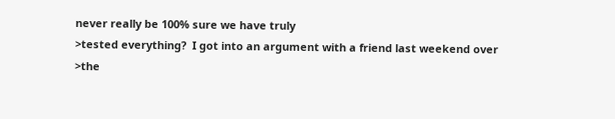never really be 100% sure we have truly
>tested everything?  I got into an argument with a friend last weekend over
>the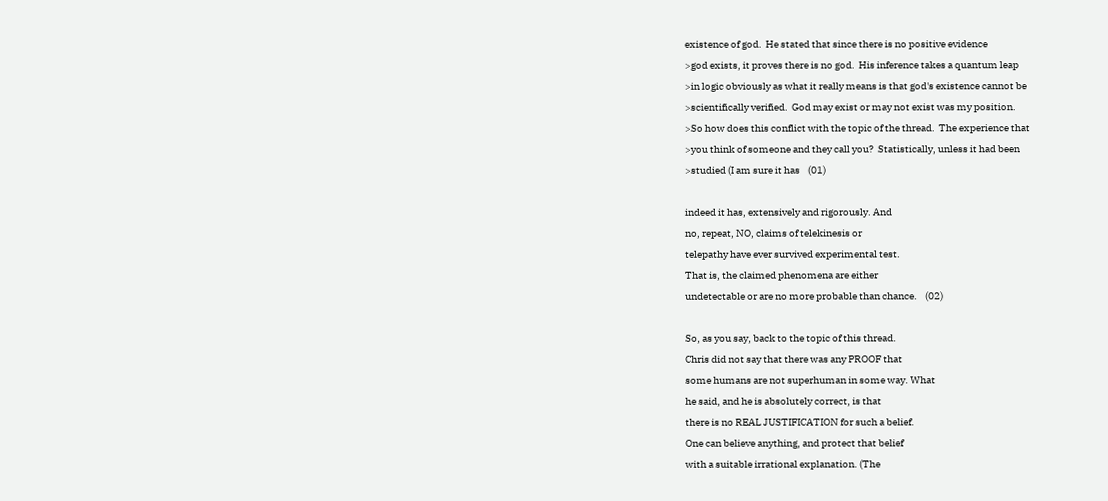existence of god.  He stated that since there is no positive evidence
>god exists, it proves there is no god.  His inference takes a quantum leap
>in logic obviously as what it really means is that god's existence cannot be
>scientifically verified.  God may exist or may not exist was my position.
>So how does this conflict with the topic of the thread.  The experience that
>you think of someone and they call you?  Statistically, unless it had been
>studied (I am sure it has    (01)

indeed it has, extensively and rigorously. And
no, repeat, NO, claims of telekinesis or
telepathy have ever survived experimental test.
That is, the claimed phenomena are either
undetectable or are no more probable than chance.    (02)

So, as you say, back to the topic of this thread.
Chris did not say that there was any PROOF that
some humans are not superhuman in some way. What
he said, and he is absolutely correct, is that
there is no REAL JUSTIFICATION for such a belief.
One can believe anything, and protect that belief
with a suitable irrational explanation. (The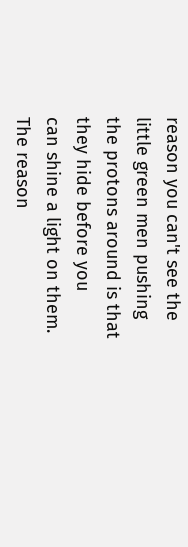reason you can't see the little green men pushing
the protons around is that they hide before you
can shine a light on them. The reason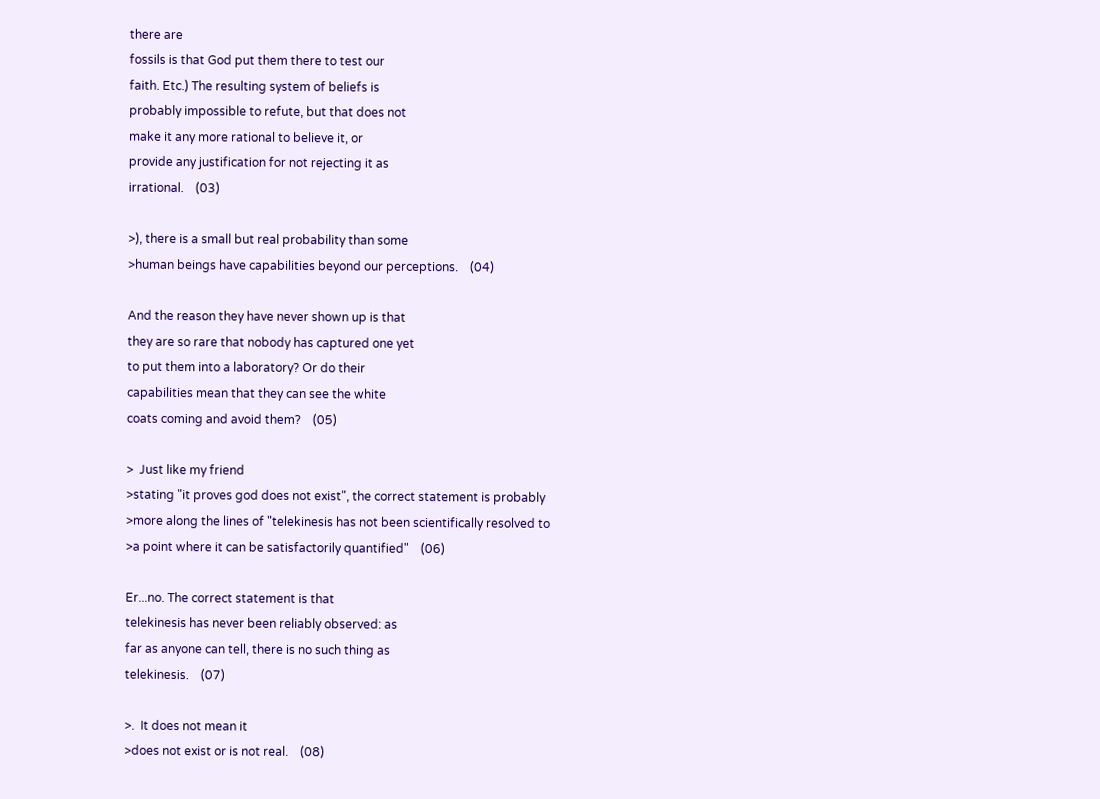there are
fossils is that God put them there to test our
faith. Etc.) The resulting system of beliefs is
probably impossible to refute, but that does not
make it any more rational to believe it, or
provide any justification for not rejecting it as
irrational.    (03)

>), there is a small but real probability than some
>human beings have capabilities beyond our perceptions.    (04)

And the reason they have never shown up is that
they are so rare that nobody has captured one yet
to put them into a laboratory? Or do their
capabilities mean that they can see the white
coats coming and avoid them?    (05)

>  Just like my friend
>stating "it proves god does not exist", the correct statement is probably
>more along the lines of "telekinesis has not been scientifically resolved to
>a point where it can be satisfactorily quantified"    (06)

Er...no. The correct statement is that
telekinesis has never been reliably observed: as
far as anyone can tell, there is no such thing as
telekinesis.    (07)

>.  It does not mean it
>does not exist or is not real.    (08)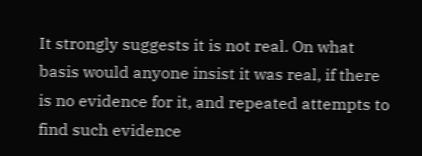It strongly suggests it is not real. On what
basis would anyone insist it was real, if there
is no evidence for it, and repeated attempts to
find such evidence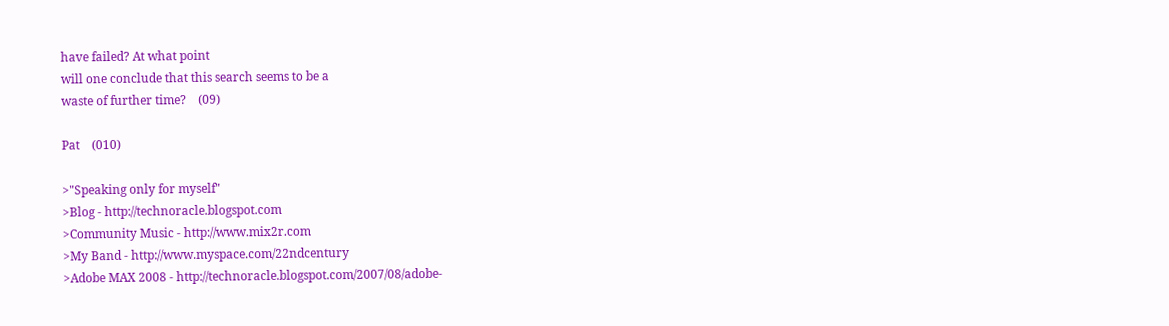have failed? At what point
will one conclude that this search seems to be a
waste of further time?    (09)

Pat    (010)

>"Speaking only for myself"
>Blog - http://technoracle.blogspot.com
>Community Music - http://www.mix2r.com
>My Band - http://www.myspace.com/22ndcentury
>Adobe MAX 2008 - http://technoracle.blogspot.com/2007/08/adobe-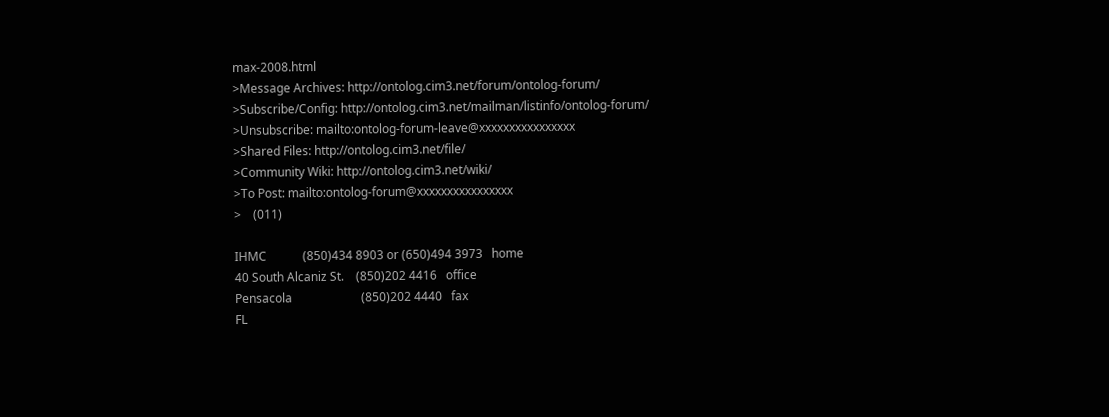max-2008.html
>Message Archives: http://ontolog.cim3.net/forum/ontolog-forum/
>Subscribe/Config: http://ontolog.cim3.net/mailman/listinfo/ontolog-forum/
>Unsubscribe: mailto:ontolog-forum-leave@xxxxxxxxxxxxxxxx
>Shared Files: http://ontolog.cim3.net/file/
>Community Wiki: http://ontolog.cim3.net/wiki/
>To Post: mailto:ontolog-forum@xxxxxxxxxxxxxxxx
>    (011)

IHMC            (850)434 8903 or (650)494 3973   home
40 South Alcaniz St.    (850)202 4416   office
Pensacola                       (850)202 4440   fax
FL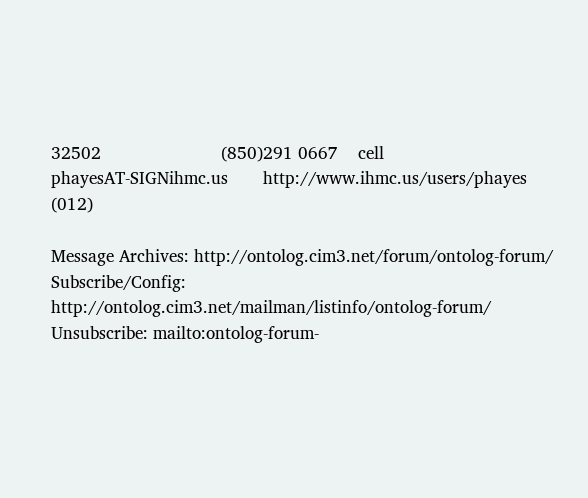32502                        (850)291 0667    cell
phayesAT-SIGNihmc.us       http://www.ihmc.us/users/phayes    (012)

Message Archives: http://ontolog.cim3.net/forum/ontolog-forum/
Subscribe/Config: http://ontolog.cim3.net/mailman/listinfo/ontolog-forum/
Unsubscribe: mailto:ontolog-forum-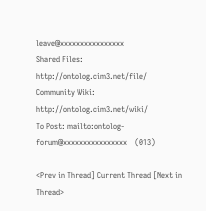leave@xxxxxxxxxxxxxxxx
Shared Files: http://ontolog.cim3.net/file/
Community Wiki: http://ontolog.cim3.net/wiki/
To Post: mailto:ontolog-forum@xxxxxxxxxxxxxxxx    (013)

<Prev in Thread] Current Thread [Next in Thread>